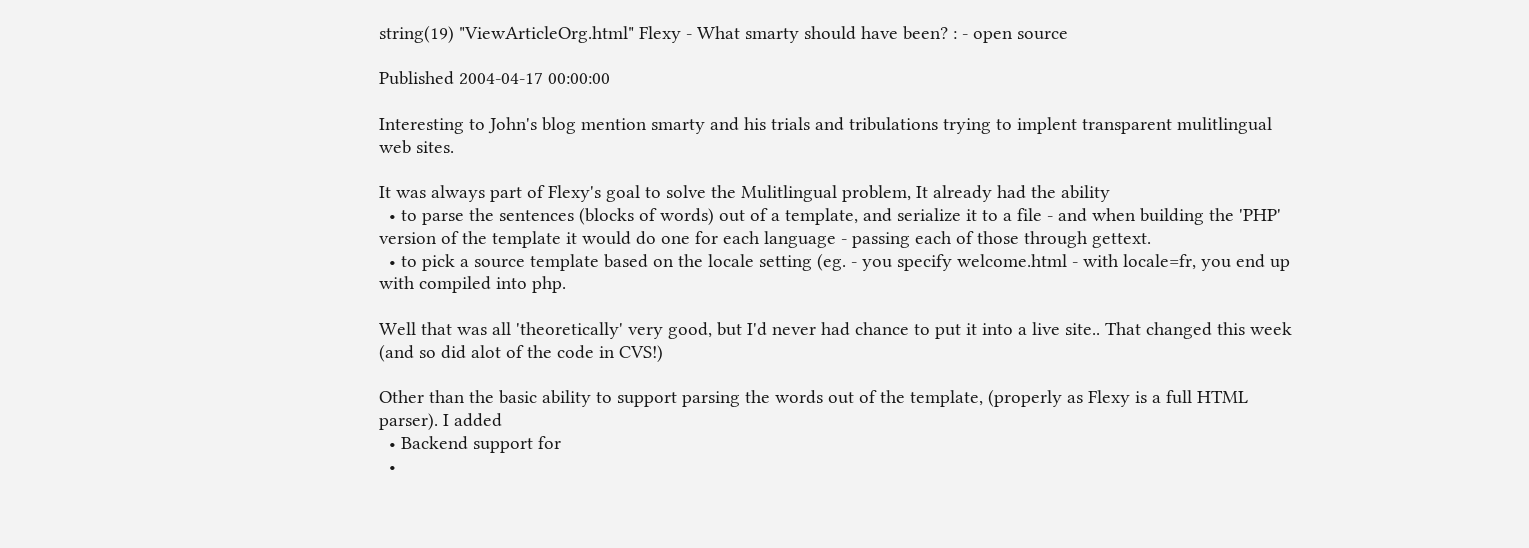string(19) "ViewArticleOrg.html" Flexy - What smarty should have been? : - open source

Published 2004-04-17 00:00:00

Interesting to John's blog mention smarty and his trials and tribulations trying to implent transparent mulitlingual web sites.

It was always part of Flexy's goal to solve the Mulitlingual problem, It already had the ability
  • to parse the sentences (blocks of words) out of a template, and serialize it to a file - and when building the 'PHP' version of the template it would do one for each language - passing each of those through gettext.
  • to pick a source template based on the locale setting (eg. - you specify welcome.html - with locale=fr, you end up with compiled into php.

Well that was all 'theoretically' very good, but I'd never had chance to put it into a live site.. That changed this week (and so did alot of the code in CVS!)

Other than the basic ability to support parsing the words out of the template, (properly as Flexy is a full HTML parser). I added
  • Backend support for
  •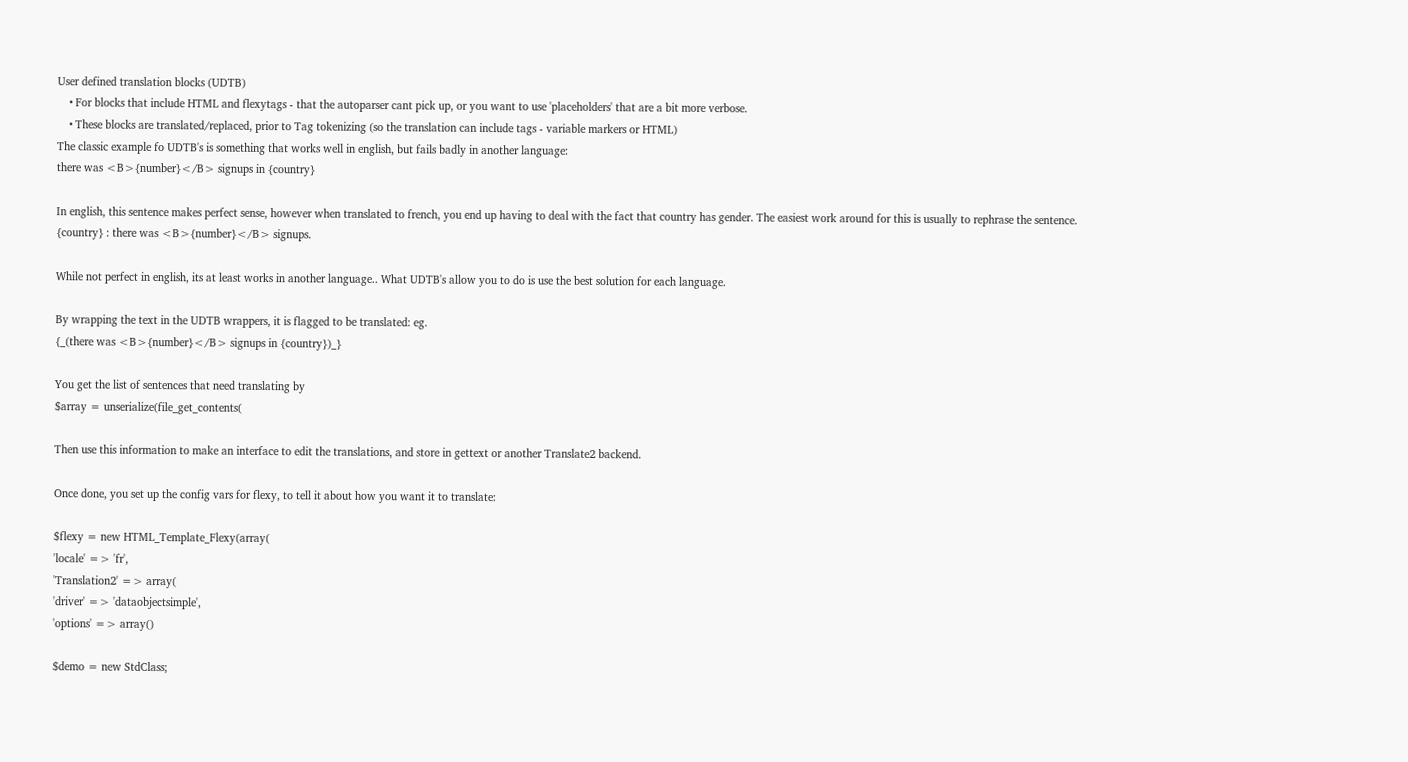User defined translation blocks (UDTB)
    • For blocks that include HTML and flexytags - that the autoparser cant pick up, or you want to use 'placeholders' that are a bit more verbose.
    • These blocks are translated/replaced, prior to Tag tokenizing (so the translation can include tags - variable markers or HTML)
The classic example fo UDTB's is something that works well in english, but fails badly in another language:
there was <B>{number}</B> signups in {country}

In english, this sentence makes perfect sense, however when translated to french, you end up having to deal with the fact that country has gender. The easiest work around for this is usually to rephrase the sentence.
{country} : there was <B>{number}</B> signups.

While not perfect in english, its at least works in another language.. What UDTB's allow you to do is use the best solution for each language.

By wrapping the text in the UDTB wrappers, it is flagged to be translated: eg.
{_(there was <B>{number}</B> signups in {country})_}

You get the list of sentences that need translating by
$array = unserialize(file_get_contents(

Then use this information to make an interface to edit the translations, and store in gettext or another Translate2 backend.

Once done, you set up the config vars for flexy, to tell it about how you want it to translate:

$flexy = new HTML_Template_Flexy(array(
'locale' => 'fr',
'Translation2' => array(
'driver' => 'dataobjectsimple',
'options' => array()

$demo = new StdClass;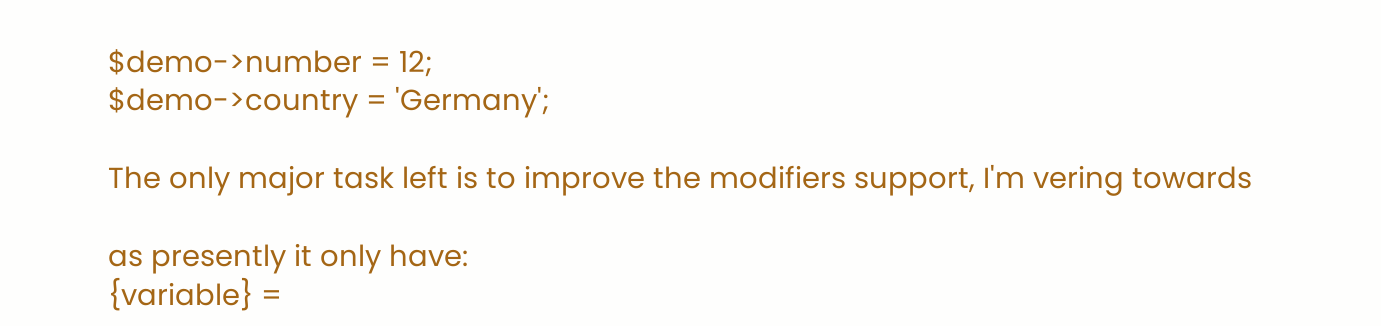$demo->number = 12;
$demo->country = 'Germany';

The only major task left is to improve the modifiers support, I'm vering towards

as presently it only have:
{variable} =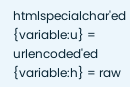htmlspecialchar'ed
{variable:u} = urlencoded'ed
{variable:h} = raw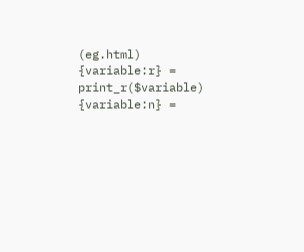(eg.html)
{variable:r} = print_r($variable)
{variable:n} =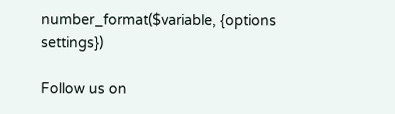number_format($variable, {options settings})

Follow us on